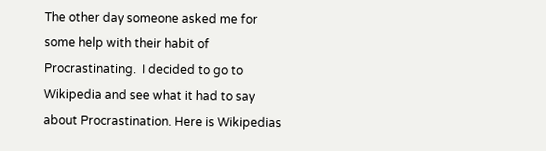The other day someone asked me for some help with their habit of Procrastinating.  I decided to go to  Wikipedia and see what it had to say about Procrastination. Here is Wikipedias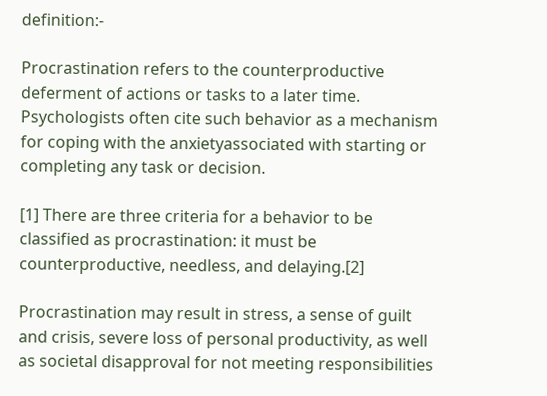definition:-

Procrastination refers to the counterproductive deferment of actions or tasks to a later time. Psychologists often cite such behavior as a mechanism for coping with the anxietyassociated with starting or completing any task or decision.

[1] There are three criteria for a behavior to be classified as procrastination: it must be counterproductive, needless, and delaying.[2]

Procrastination may result in stress, a sense of guilt and crisis, severe loss of personal productivity, as well as societal disapproval for not meeting responsibilities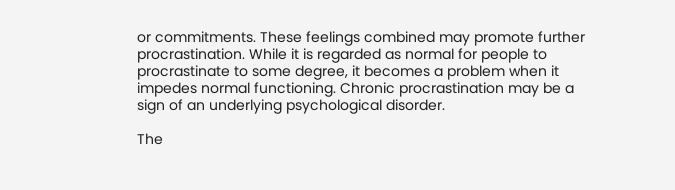or commitments. These feelings combined may promote further procrastination. While it is regarded as normal for people to procrastinate to some degree, it becomes a problem when it impedes normal functioning. Chronic procrastination may be a sign of an underlying psychological disorder.

The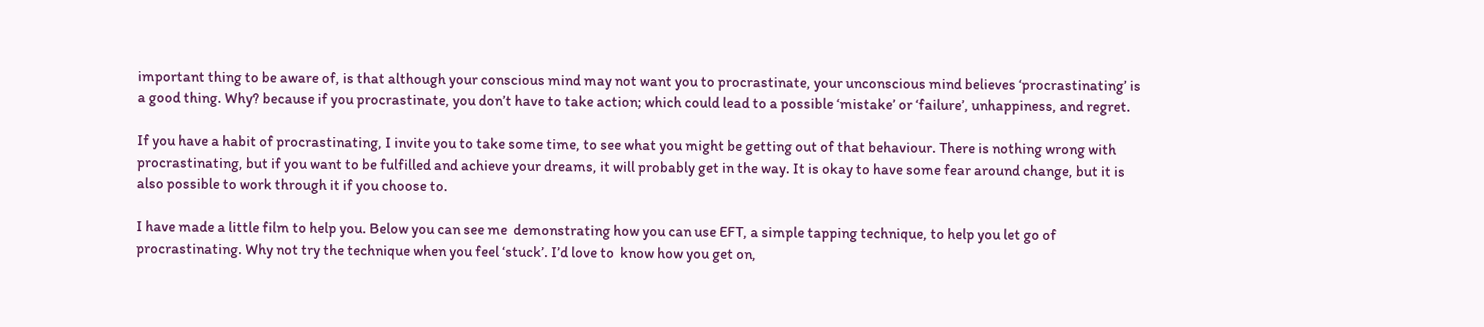important thing to be aware of, is that although your conscious mind may not want you to procrastinate, your unconscious mind believes ‘procrastinating’ is a good thing. Why? because if you procrastinate, you don’t have to take action; which could lead to a possible ‘mistake’ or ‘failure’, unhappiness, and regret.

If you have a habit of procrastinating, I invite you to take some time, to see what you might be getting out of that behaviour. There is nothing wrong with procrastinating, but if you want to be fulfilled and achieve your dreams, it will probably get in the way. It is okay to have some fear around change, but it is also possible to work through it if you choose to.

I have made a little film to help you. Below you can see me  demonstrating how you can use EFT, a simple tapping technique, to help you let go of procrastinating. Why not try the technique when you feel ‘stuck’. I’d love to  know how you get on,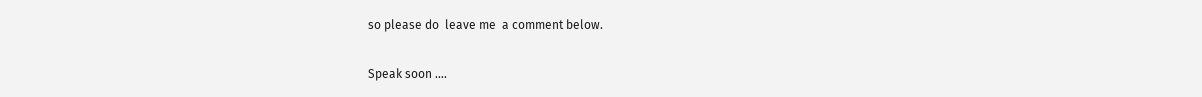so please do  leave me  a comment below.

Speak soon ….